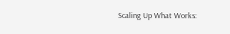Scaling Up What Works: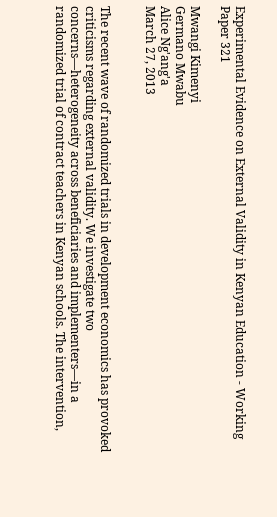Experimental Evidence on External Validity in Kenyan Education - Working Paper 321

Mwangi Kimenyi
Germano Mwabu
Alice Ng'ang'a
March 27, 2013


The recent wave of randomized trials in development economics has provoked criticisms regarding external validity. We investigate two concerns—heterogeneity across beneficiaries and implementers—in a randomized trial of contract teachers in Kenyan schools. The intervention,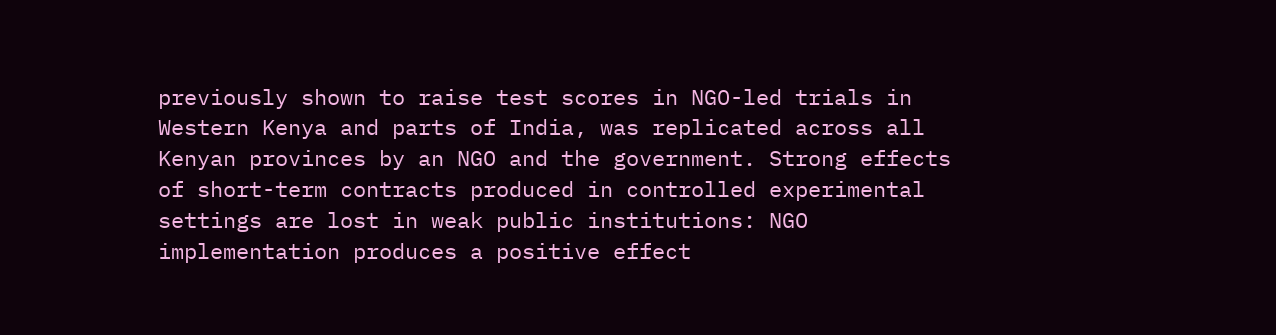previously shown to raise test scores in NGO-led trials in Western Kenya and parts of India, was replicated across all Kenyan provinces by an NGO and the government. Strong effects of short-term contracts produced in controlled experimental settings are lost in weak public institutions: NGO implementation produces a positive effect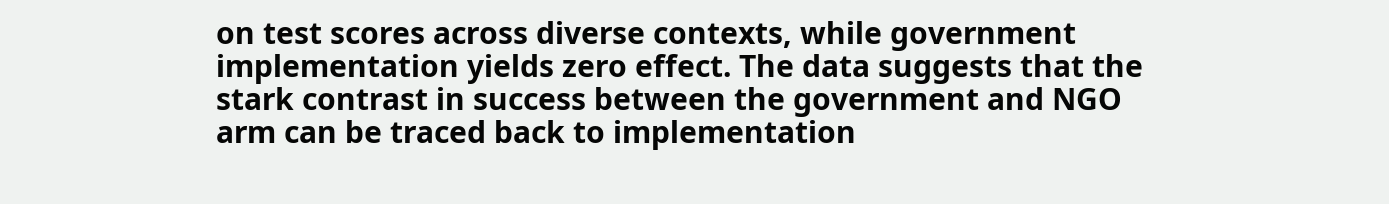on test scores across diverse contexts, while government implementation yields zero effect. The data suggests that the stark contrast in success between the government and NGO arm can be traced back to implementation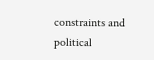constraints and political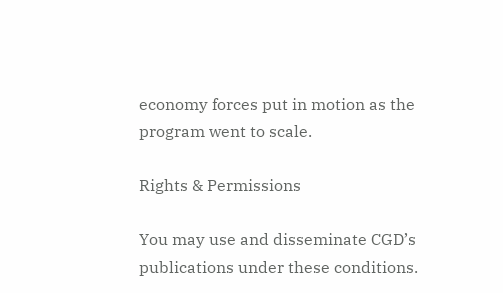economy forces put in motion as the program went to scale.

Rights & Permissions

You may use and disseminate CGD’s publications under these conditions.